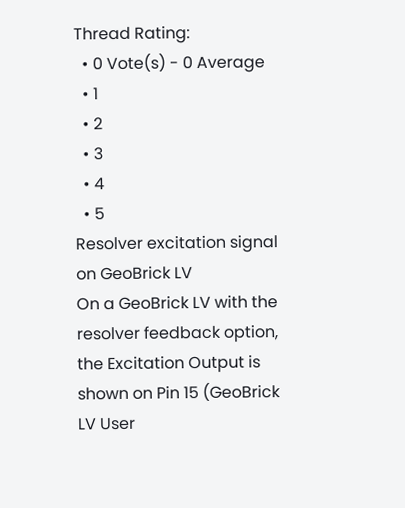Thread Rating:
  • 0 Vote(s) - 0 Average
  • 1
  • 2
  • 3
  • 4
  • 5
Resolver excitation signal on GeoBrick LV
On a GeoBrick LV with the resolver feedback option, the Excitation Output is shown on Pin 15 (GeoBrick LV User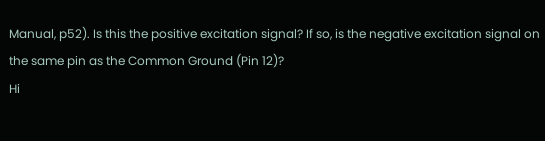Manual, p52). Is this the positive excitation signal? If so, is the negative excitation signal on the same pin as the Common Ground (Pin 12)?
Hi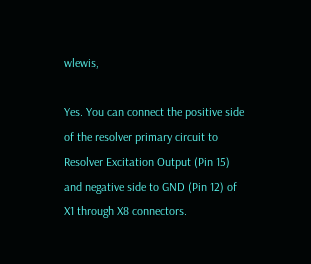wlewis,

Yes. You can connect the positive side of the resolver primary circuit to Resolver Excitation Output (Pin 15) and negative side to GND (Pin 12) of X1 through X8 connectors.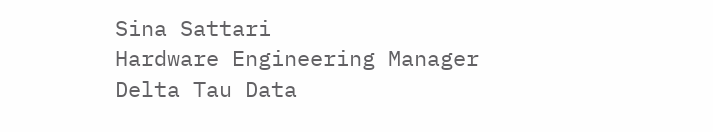Sina Sattari
Hardware Engineering Manager
Delta Tau Data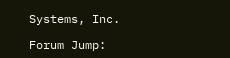Systems, Inc.

Forum Jump: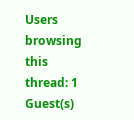Users browsing this thread: 1 Guest(s)